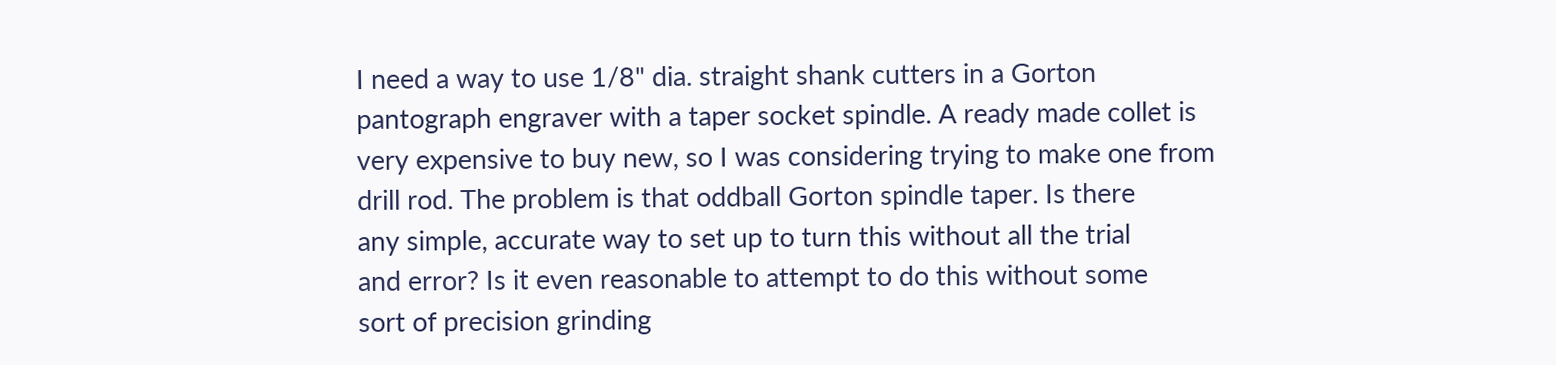I need a way to use 1/8" dia. straight shank cutters in a Gorton
pantograph engraver with a taper socket spindle. A ready made collet is
very expensive to buy new, so I was considering trying to make one from
drill rod. The problem is that oddball Gorton spindle taper. Is there
any simple, accurate way to set up to turn this without all the trial
and error? Is it even reasonable to attempt to do this without some
sort of precision grinding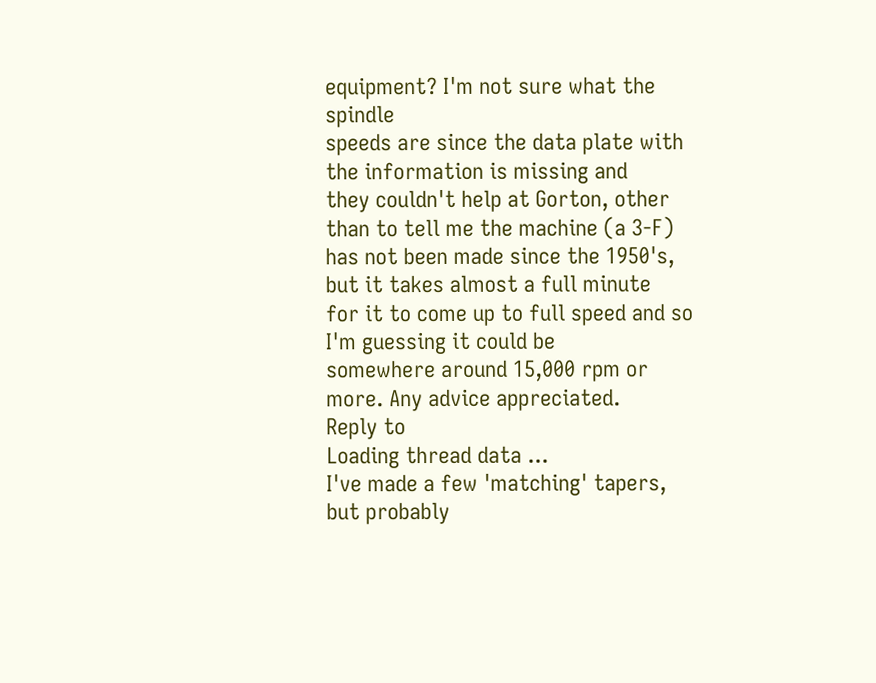equipment? I'm not sure what the spindle
speeds are since the data plate with the information is missing and
they couldn't help at Gorton, other than to tell me the machine (a 3-F)
has not been made since the 1950's, but it takes almost a full minute
for it to come up to full speed and so I'm guessing it could be
somewhere around 15,000 rpm or more. Any advice appreciated.
Reply to
Loading thread data ...
I've made a few 'matching' tapers, but probably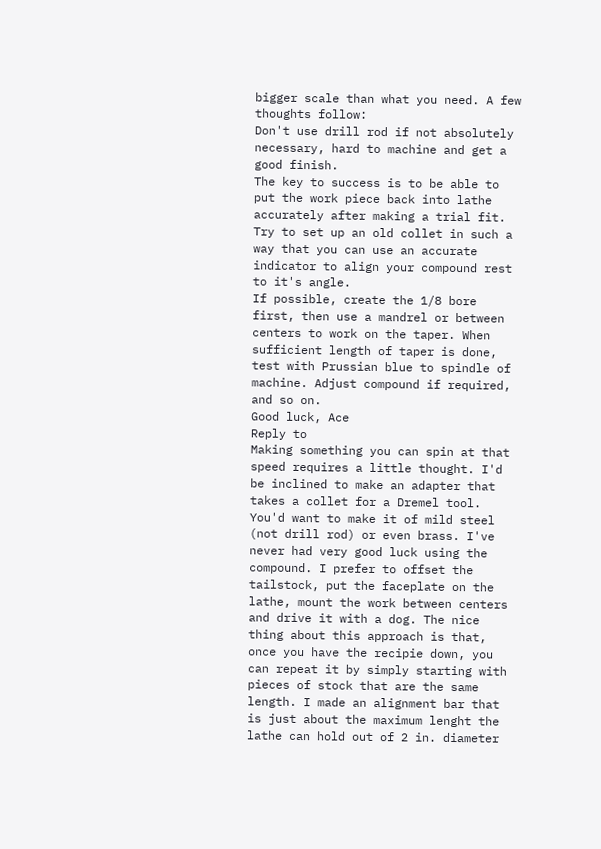bigger scale than what you need. A few thoughts follow:
Don't use drill rod if not absolutely necessary, hard to machine and get a good finish.
The key to success is to be able to put the work piece back into lathe accurately after making a trial fit.
Try to set up an old collet in such a way that you can use an accurate indicator to align your compound rest to it's angle.
If possible, create the 1/8 bore first, then use a mandrel or between centers to work on the taper. When sufficient length of taper is done, test with Prussian blue to spindle of machine. Adjust compound if required, and so on.
Good luck, Ace
Reply to
Making something you can spin at that speed requires a little thought. I'd be inclined to make an adapter that takes a collet for a Dremel tool. You'd want to make it of mild steel (not drill rod) or even brass. I've never had very good luck using the compound. I prefer to offset the tailstock, put the faceplate on the lathe, mount the work between centers and drive it with a dog. The nice thing about this approach is that, once you have the recipie down, you can repeat it by simply starting with pieces of stock that are the same length. I made an alignment bar that is just about the maximum lenght the lathe can hold out of 2 in. diameter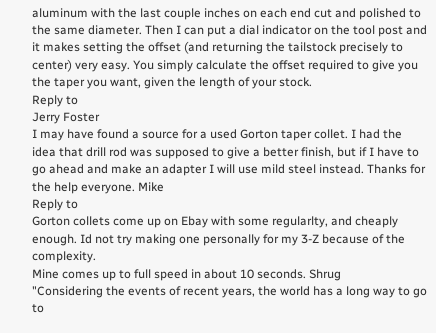aluminum with the last couple inches on each end cut and polished to the same diameter. Then I can put a dial indicator on the tool post and it makes setting the offset (and returning the tailstock precisely to center) very easy. You simply calculate the offset required to give you the taper you want, given the length of your stock.
Reply to
Jerry Foster
I may have found a source for a used Gorton taper collet. I had the idea that drill rod was supposed to give a better finish, but if I have to go ahead and make an adapter I will use mild steel instead. Thanks for the help everyone. Mike
Reply to
Gorton collets come up on Ebay with some regularlty, and cheaply enough. Id not try making one personally for my 3-Z because of the complexity.
Mine comes up to full speed in about 10 seconds. Shrug
"Considering the events of recent years, the world has a long way to go to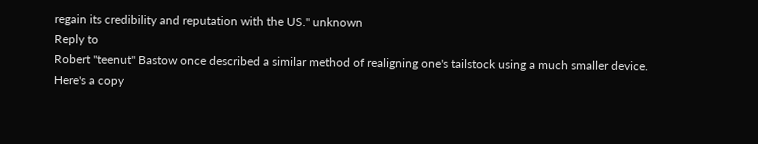regain its credibility and reputation with the US." unknown
Reply to
Robert "teenut" Bastow once described a similar method of realigning one's tailstock using a much smaller device.
Here's a copy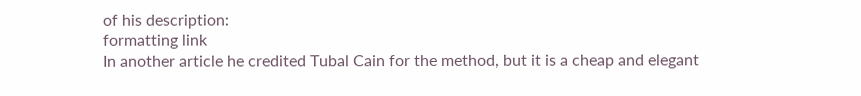of his description:
formatting link
In another article he credited Tubal Cain for the method, but it is a cheap and elegant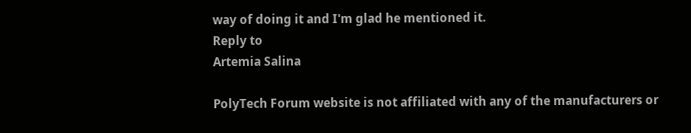way of doing it and I'm glad he mentioned it.
Reply to
Artemia Salina

PolyTech Forum website is not affiliated with any of the manufacturers or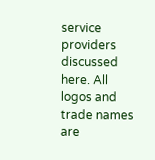service providers discussed here. All logos and trade names are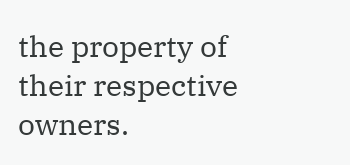the property of their respective owners.